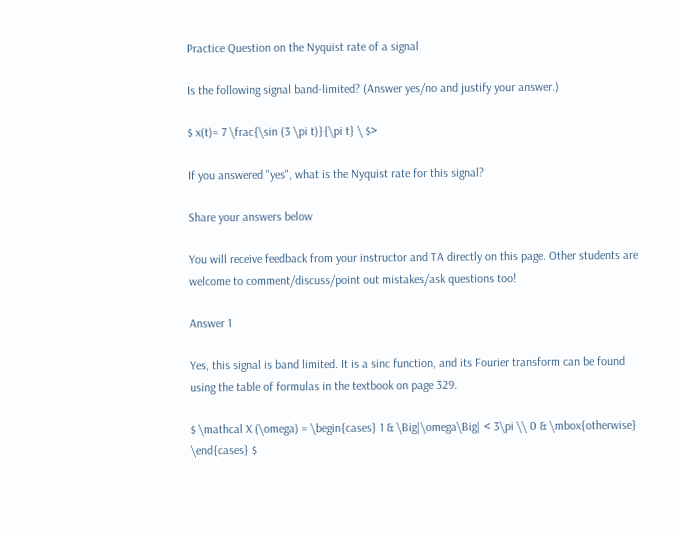Practice Question on the Nyquist rate of a signal

Is the following signal band-limited? (Answer yes/no and justify your answer.)

$ x(t)= 7 \frac{\sin (3 \pi t)}{\pi t} \ $>

If you answered "yes", what is the Nyquist rate for this signal?

Share your answers below

You will receive feedback from your instructor and TA directly on this page. Other students are welcome to comment/discuss/point out mistakes/ask questions too!

Answer 1

Yes, this signal is band limited. It is a sinc function, and its Fourier transform can be found using the table of formulas in the textbook on page 329.

$ \mathcal X (\omega) = \begin{cases} 1 & \Big|\omega\Big| < 3\pi \\ 0 & \mbox{otherwise} \end{cases} $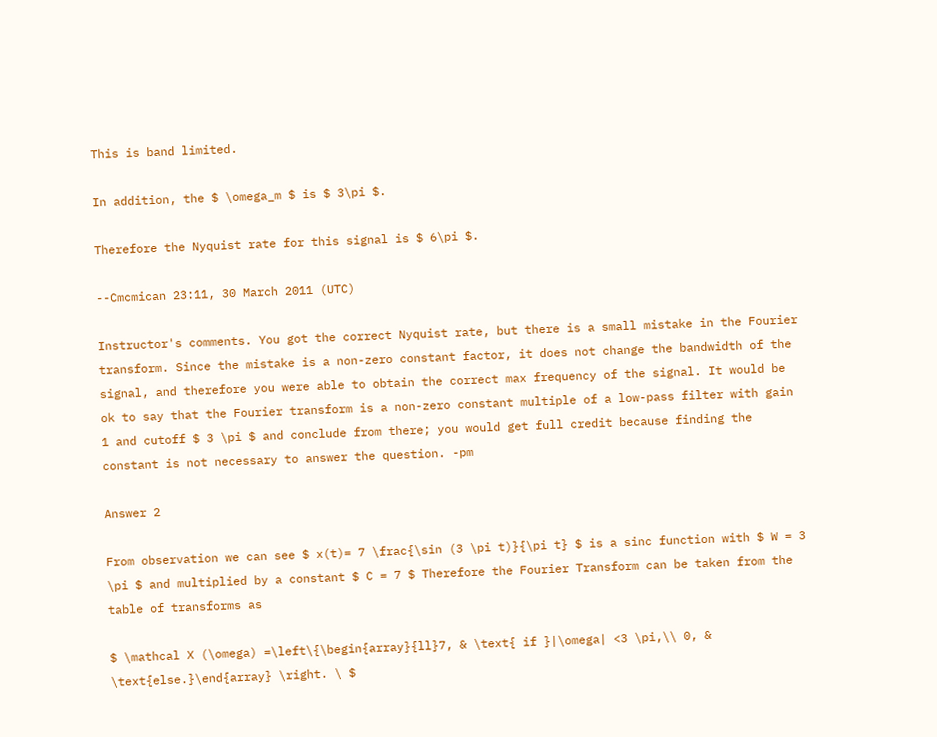This is band limited.

In addition, the $ \omega_m $ is $ 3\pi $.

Therefore the Nyquist rate for this signal is $ 6\pi $.

--Cmcmican 23:11, 30 March 2011 (UTC)

Instructor's comments. You got the correct Nyquist rate, but there is a small mistake in the Fourier transform. Since the mistake is a non-zero constant factor, it does not change the bandwidth of the signal, and therefore you were able to obtain the correct max frequency of the signal. It would be ok to say that the Fourier transform is a non-zero constant multiple of a low-pass filter with gain 1 and cutoff $ 3 \pi $ and conclude from there; you would get full credit because finding the constant is not necessary to answer the question. -pm

Answer 2

From observation we can see $ x(t)= 7 \frac{\sin (3 \pi t)}{\pi t} $ is a sinc function with $ W = 3 \pi $ and multiplied by a constant $ C = 7 $ Therefore the Fourier Transform can be taken from the table of transforms as

$ \mathcal X (\omega) =\left\{\begin{array}{ll}7, & \text{ if }|\omega| <3 \pi,\\ 0, & \text{else.}\end{array} \right. \ $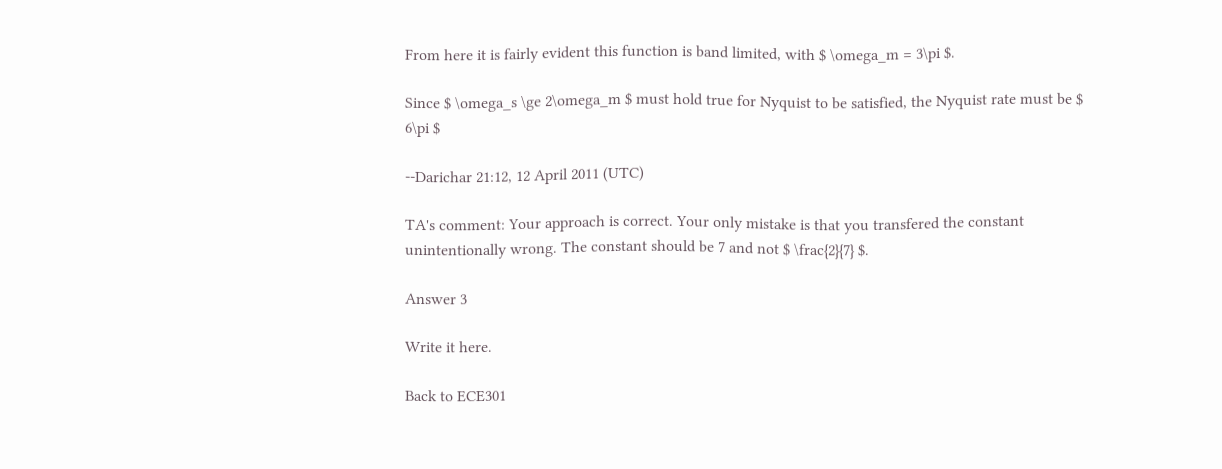From here it is fairly evident this function is band limited, with $ \omega_m = 3\pi $.

Since $ \omega_s \ge 2\omega_m $ must hold true for Nyquist to be satisfied, the Nyquist rate must be $ 6\pi $

--Darichar 21:12, 12 April 2011 (UTC)

TA's comment: Your approach is correct. Your only mistake is that you transfered the constant unintentionally wrong. The constant should be 7 and not $ \frac{2}{7} $.

Answer 3

Write it here.

Back to ECE301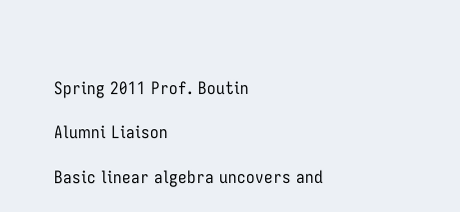Spring 2011 Prof. Boutin

Alumni Liaison

Basic linear algebra uncovers and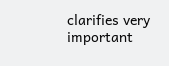clarifies very important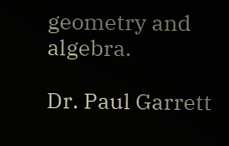geometry and algebra.

Dr. Paul Garrett